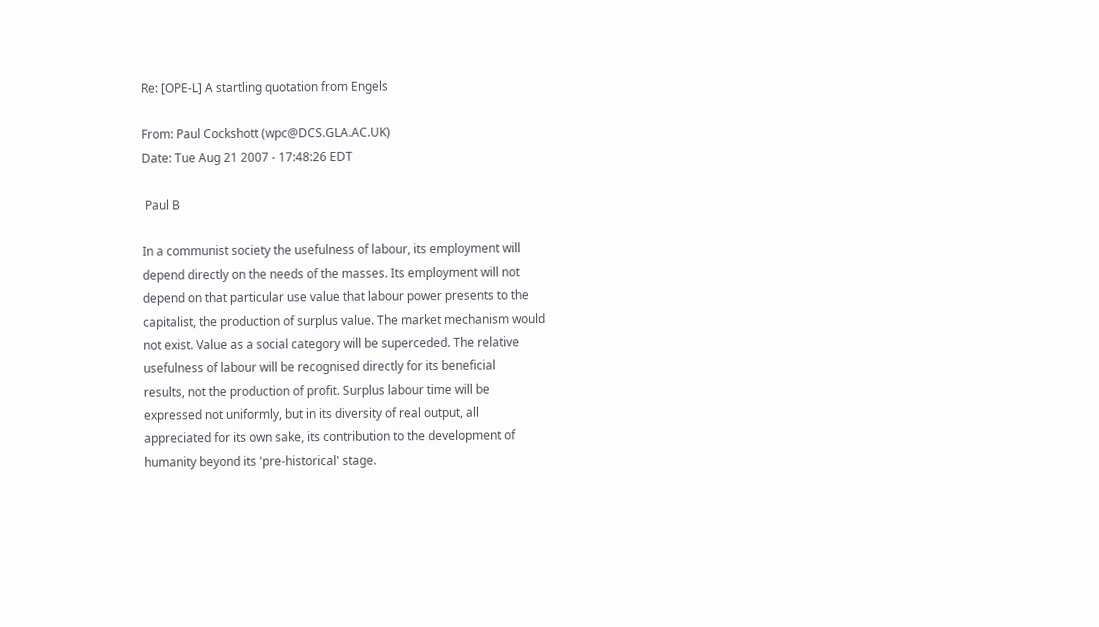Re: [OPE-L] A startling quotation from Engels

From: Paul Cockshott (wpc@DCS.GLA.AC.UK)
Date: Tue Aug 21 2007 - 17:48:26 EDT

 Paul B

In a communist society the usefulness of labour, its employment will
depend directly on the needs of the masses. Its employment will not
depend on that particular use value that labour power presents to the
capitalist, the production of surplus value. The market mechanism would
not exist. Value as a social category will be superceded. The relative
usefulness of labour will be recognised directly for its beneficial
results, not the production of profit. Surplus labour time will be
expressed not uniformly, but in its diversity of real output, all
appreciated for its own sake, its contribution to the development of
humanity beyond its 'pre-historical' stage.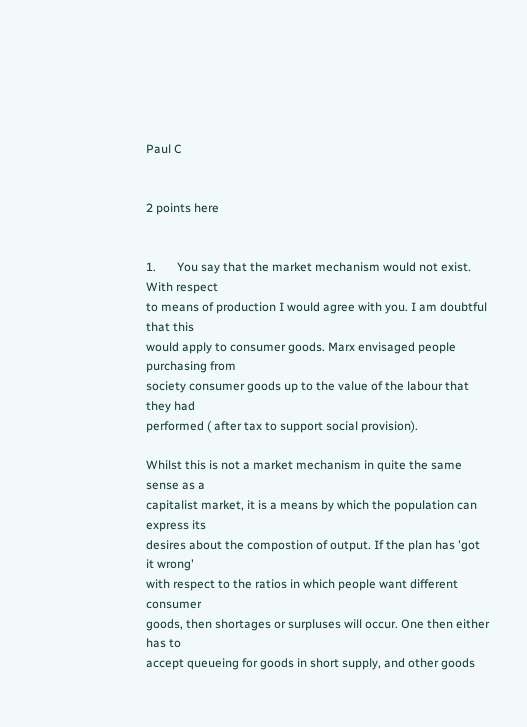Paul C


2 points here


1.       You say that the market mechanism would not exist. With respect
to means of production I would agree with you. I am doubtful that this
would apply to consumer goods. Marx envisaged people purchasing from
society consumer goods up to the value of the labour that they had
performed ( after tax to support social provision).

Whilst this is not a market mechanism in quite the same sense as a
capitalist market, it is a means by which the population can express its
desires about the compostion of output. If the plan has 'got it wrong'
with respect to the ratios in which people want different consumer
goods, then shortages or surpluses will occur. One then either has to
accept queueing for goods in short supply, and other goods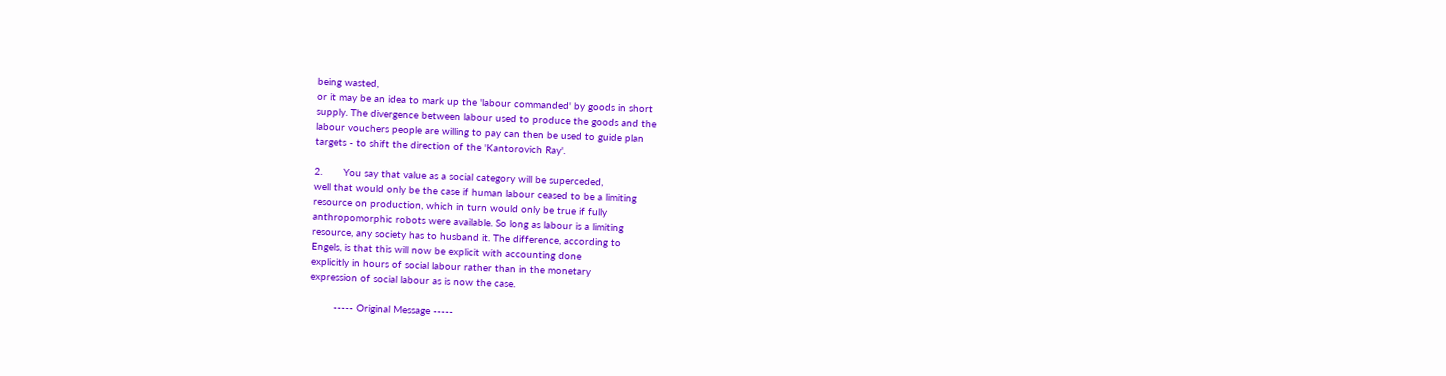being wasted,
or it may be an idea to mark up the 'labour commanded' by goods in short
supply. The divergence between labour used to produce the goods and the
labour vouchers people are willing to pay can then be used to guide plan
targets - to shift the direction of the 'Kantorovich Ray'.

2.       You say that value as a social category will be superceded,
well that would only be the case if human labour ceased to be a limiting
resource on production, which in turn would only be true if fully
anthropomorphic robots were available. So long as labour is a limiting
resource, any society has to husband it. The difference, according to
Engels, is that this will now be explicit with accounting done
explicitly in hours of social labour rather than in the monetary
expression of social labour as is now the case.

        ----- Original Message -----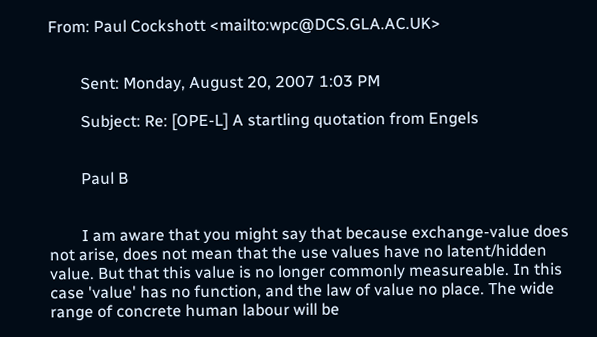From: Paul Cockshott <mailto:wpc@DCS.GLA.AC.UK>


        Sent: Monday, August 20, 2007 1:03 PM

        Subject: Re: [OPE-L] A startling quotation from Engels


        Paul B


        I am aware that you might say that because exchange-value does
not arise, does not mean that the use values have no latent/hidden
value. But that this value is no longer commonly measureable. In this
case 'value' has no function, and the law of value no place. The wide
range of concrete human labour will be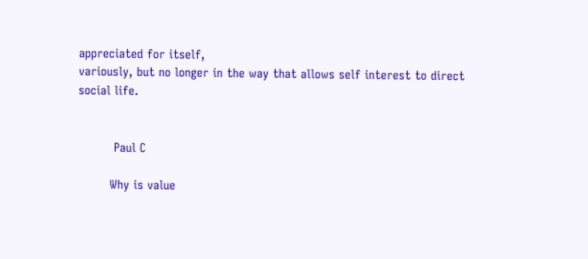appreciated for itself,
variously, but no longer in the way that allows self interest to direct
social life.


         Paul C

        Why is value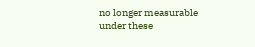no longer measurable under these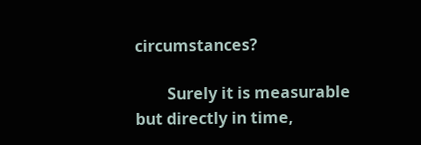circumstances?

        Surely it is measurable but directly in time,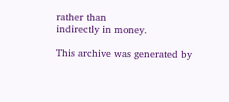rather than
indirectly in money.

This archive was generated by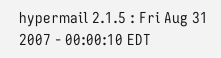hypermail 2.1.5 : Fri Aug 31 2007 - 00:00:10 EDT